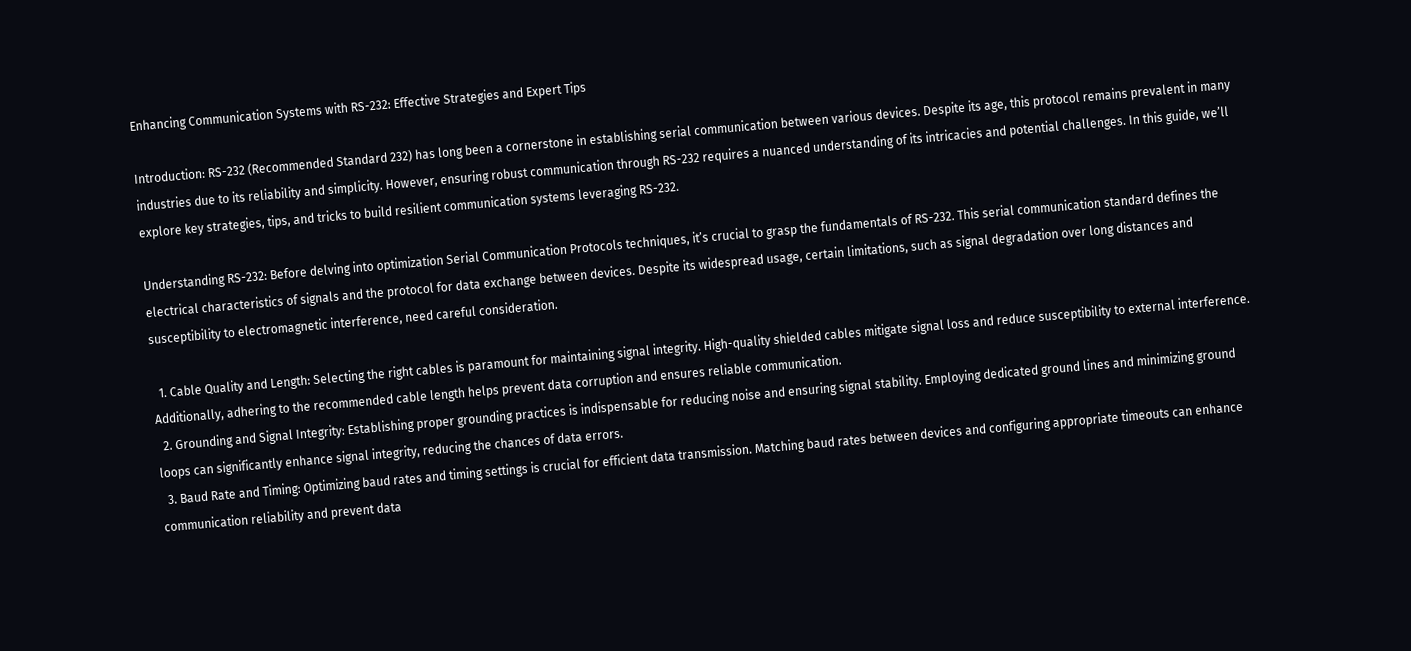Enhancing Communication Systems with RS-232: Effective Strategies and Expert Tips

Introduction: RS-232 (Recommended Standard 232) has long been a cornerstone in establishing serial communication between various devices. Despite its age, this protocol remains prevalent in many industries due to its reliability and simplicity. However, ensuring robust communication through RS-232 requires a nuanced understanding of its intricacies and potential challenges. In this guide, we’ll explore key strategies, tips, and tricks to build resilient communication systems leveraging RS-232.

Understanding RS-232: Before delving into optimization Serial Communication Protocols techniques, it’s crucial to grasp the fundamentals of RS-232. This serial communication standard defines the electrical characteristics of signals and the protocol for data exchange between devices. Despite its widespread usage, certain limitations, such as signal degradation over long distances and susceptibility to electromagnetic interference, need careful consideration.

  1. Cable Quality and Length: Selecting the right cables is paramount for maintaining signal integrity. High-quality shielded cables mitigate signal loss and reduce susceptibility to external interference. Additionally, adhering to the recommended cable length helps prevent data corruption and ensures reliable communication.
  2. Grounding and Signal Integrity: Establishing proper grounding practices is indispensable for reducing noise and ensuring signal stability. Employing dedicated ground lines and minimizing ground loops can significantly enhance signal integrity, reducing the chances of data errors.
  3. Baud Rate and Timing: Optimizing baud rates and timing settings is crucial for efficient data transmission. Matching baud rates between devices and configuring appropriate timeouts can enhance communication reliability and prevent data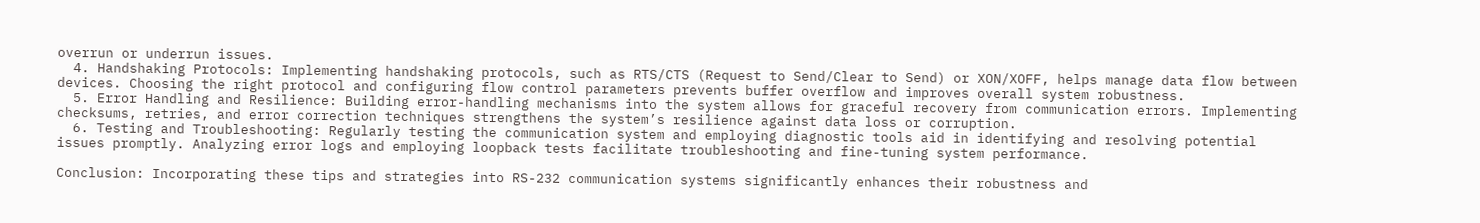overrun or underrun issues.
  4. Handshaking Protocols: Implementing handshaking protocols, such as RTS/CTS (Request to Send/Clear to Send) or XON/XOFF, helps manage data flow between devices. Choosing the right protocol and configuring flow control parameters prevents buffer overflow and improves overall system robustness.
  5. Error Handling and Resilience: Building error-handling mechanisms into the system allows for graceful recovery from communication errors. Implementing checksums, retries, and error correction techniques strengthens the system’s resilience against data loss or corruption.
  6. Testing and Troubleshooting: Regularly testing the communication system and employing diagnostic tools aid in identifying and resolving potential issues promptly. Analyzing error logs and employing loopback tests facilitate troubleshooting and fine-tuning system performance.

Conclusion: Incorporating these tips and strategies into RS-232 communication systems significantly enhances their robustness and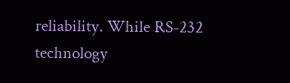reliability. While RS-232 technology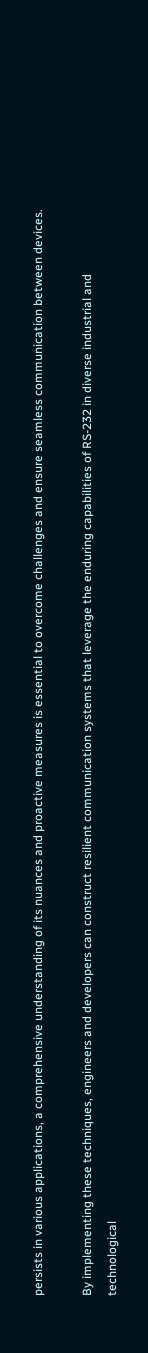persists in various applications, a comprehensive understanding of its nuances and proactive measures is essential to overcome challenges and ensure seamless communication between devices.

By implementing these techniques, engineers and developers can construct resilient communication systems that leverage the enduring capabilities of RS-232 in diverse industrial and technological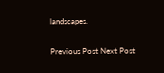landscapes.

Previous Post Next Post